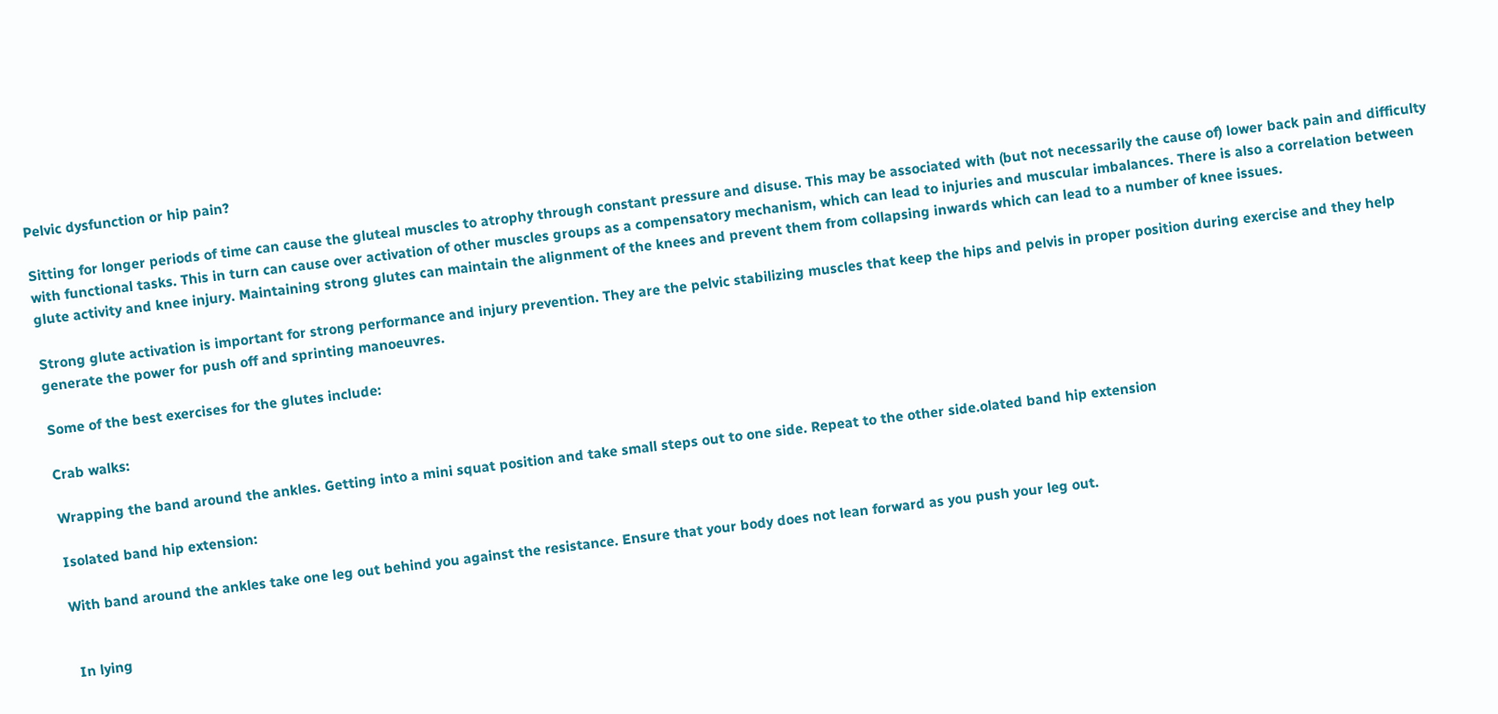Pelvic dysfunction or hip pain?

Sitting for longer periods of time can cause the gluteal muscles to atrophy through constant pressure and disuse. This may be associated with (but not necessarily the cause of) lower back pain and difficulty with functional tasks. This in turn can cause over activation of other muscles groups as a compensatory mechanism, which can lead to injuries and muscular imbalances. There is also a correlation between glute activity and knee injury. Maintaining strong glutes can maintain the alignment of the knees and prevent them from collapsing inwards which can lead to a number of knee issues.

Strong glute activation is important for strong performance and injury prevention. They are the pelvic stabilizing muscles that keep the hips and pelvis in proper position during exercise and they help generate the power for push off and sprinting manoeuvres.

Some of the best exercises for the glutes include:

Crab walks:

Wrapping the band around the ankles. Getting into a mini squat position and take small steps out to one side. Repeat to the other side.olated band hip extension

Isolated band hip extension:

With band around the ankles take one leg out behind you against the resistance. Ensure that your body does not lean forward as you push your leg out.


 In lying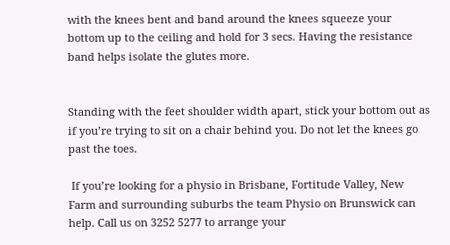with the knees bent and band around the knees squeeze your bottom up to the ceiling and hold for 3 secs. Having the resistance band helps isolate the glutes more.


Standing with the feet shoulder width apart, stick your bottom out as if you’re trying to sit on a chair behind you. Do not let the knees go past the toes.

 If you’re looking for a physio in Brisbane, Fortitude Valley, New Farm and surrounding suburbs the team Physio on Brunswick can help. Call us on 3252 5277 to arrange your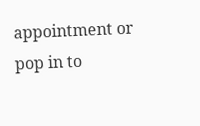appointment or pop in to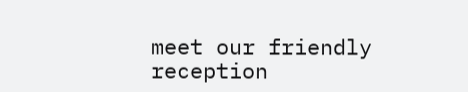meet our friendly reception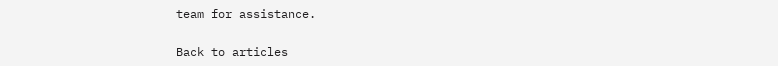team for assistance.

Back to articles